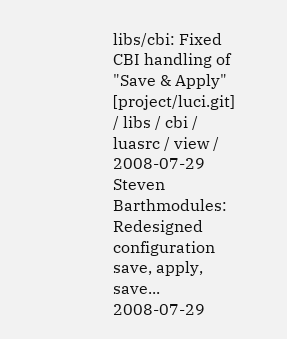libs/cbi: Fixed CBI handling of "Save & Apply"
[project/luci.git] / libs / cbi / luasrc / view /
2008-07-29 Steven Barthmodules: Redesigned configuration save, apply, save...
2008-07-29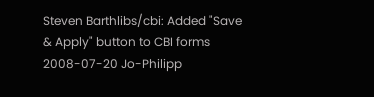Steven Barthlibs/cbi: Added "Save & Apply" button to CBI forms
2008-07-20 Jo-Philipp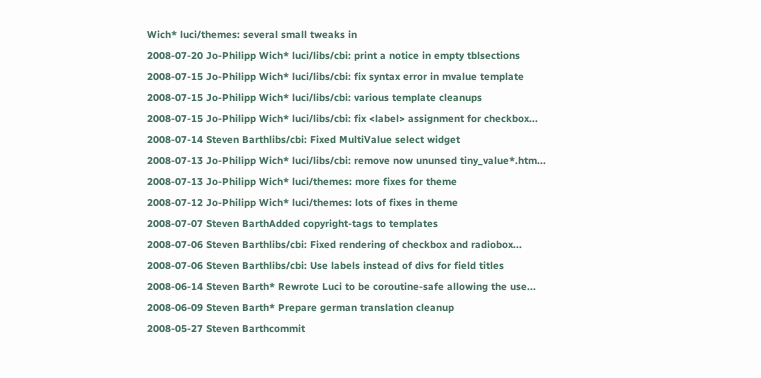Wich* luci/themes: several small tweaks in
2008-07-20 Jo-Philipp Wich* luci/libs/cbi: print a notice in empty tblsections
2008-07-15 Jo-Philipp Wich* luci/libs/cbi: fix syntax error in mvalue template
2008-07-15 Jo-Philipp Wich* luci/libs/cbi: various template cleanups
2008-07-15 Jo-Philipp Wich* luci/libs/cbi: fix <label> assignment for checkbox...
2008-07-14 Steven Barthlibs/cbi: Fixed MultiValue select widget
2008-07-13 Jo-Philipp Wich* luci/libs/cbi: remove now ununsed tiny_value*.htm...
2008-07-13 Jo-Philipp Wich* luci/themes: more fixes for theme
2008-07-12 Jo-Philipp Wich* luci/themes: lots of fixes in theme
2008-07-07 Steven BarthAdded copyright-tags to templates
2008-07-06 Steven Barthlibs/cbi: Fixed rendering of checkbox and radiobox...
2008-07-06 Steven Barthlibs/cbi: Use labels instead of divs for field titles
2008-06-14 Steven Barth* Rewrote Luci to be coroutine-safe allowing the use...
2008-06-09 Steven Barth* Prepare german translation cleanup
2008-05-27 Steven Barthcommit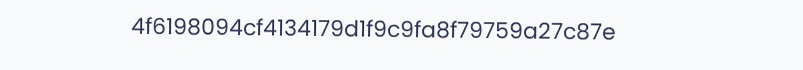4f6198094cf4134179d1f9c9fa8f79759a27c87e